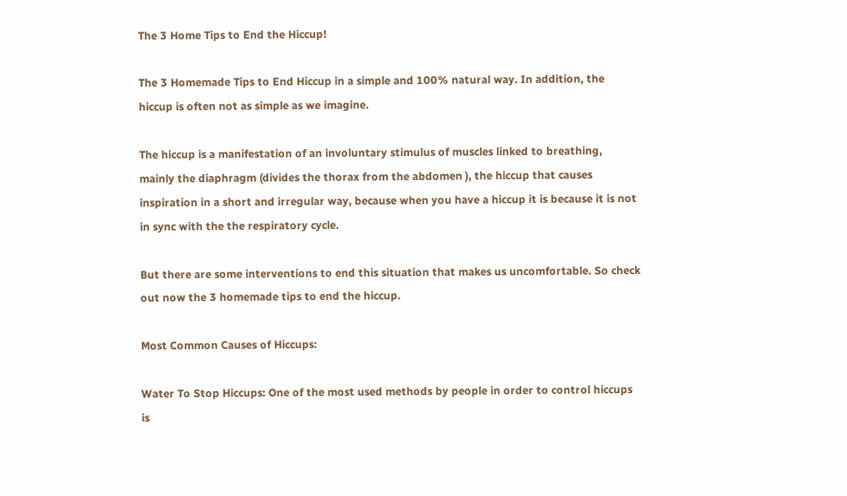The 3 Home Tips to End the Hiccup!

The 3 Homemade Tips to End Hiccup in a simple and 100% natural way. In addition, the hiccup is often not as simple as we imagine.

The hiccup is a manifestation of an involuntary stimulus of muscles linked to breathing, mainly the diaphragm (divides the thorax from the abdomen ), the hiccup that causes inspiration in a short and irregular way, because when you have a hiccup it is because it is not in sync with the the respiratory cycle.

But there are some interventions to end this situation that makes us uncomfortable. So check out now the 3 homemade tips to end the hiccup.

Most Common Causes of Hiccups:

Water To Stop Hiccups: One of the most used methods by people in order to control hiccups is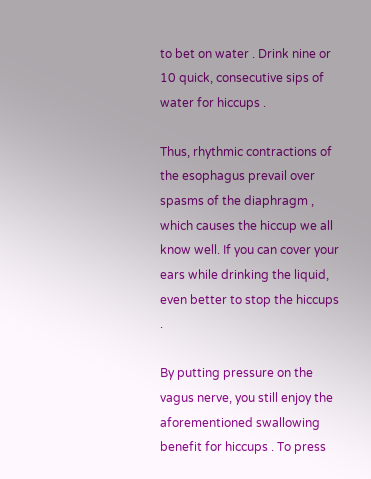to bet on water . Drink nine or 10 quick, consecutive sips of water for hiccups .

Thus, rhythmic contractions of the esophagus prevail over spasms of the diaphragm , which causes the hiccup we all know well. If you can cover your ears while drinking the liquid, even better to stop the hiccups .

By putting pressure on the vagus nerve, you still enjoy the aforementioned swallowing benefit for hiccups . To press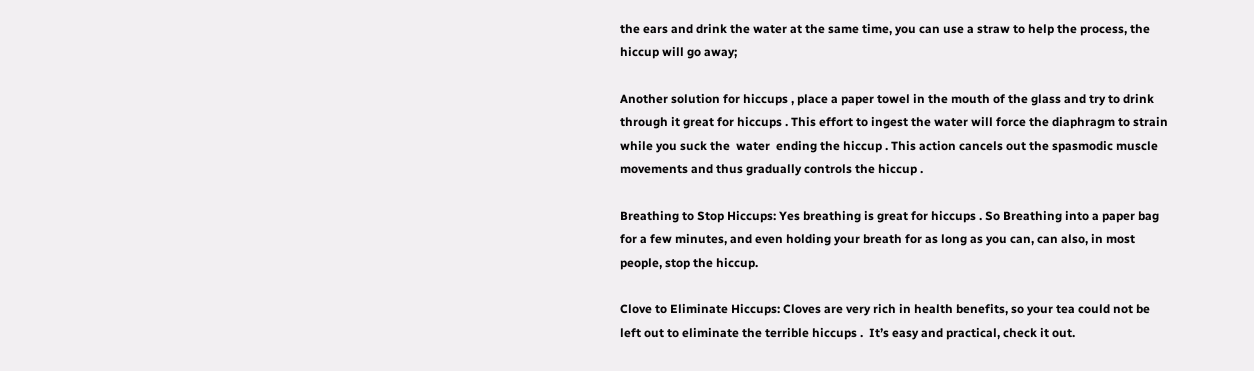the ears and drink the water at the same time, you can use a straw to help the process, the hiccup will go away;

Another solution for hiccups , place a paper towel in the mouth of the glass and try to drink through it great for hiccups . This effort to ingest the water will force the diaphragm to strain while you suck the  water  ending the hiccup . This action cancels out the spasmodic muscle movements and thus gradually controls the hiccup .

Breathing to Stop Hiccups: Yes breathing is great for hiccups . So Breathing into a paper bag for a few minutes, and even holding your breath for as long as you can, can also, in most people, stop the hiccup.

Clove to Eliminate Hiccups: Cloves are very rich in health benefits, so your tea could not be left out to eliminate the terrible hiccups .  It’s easy and practical, check it out.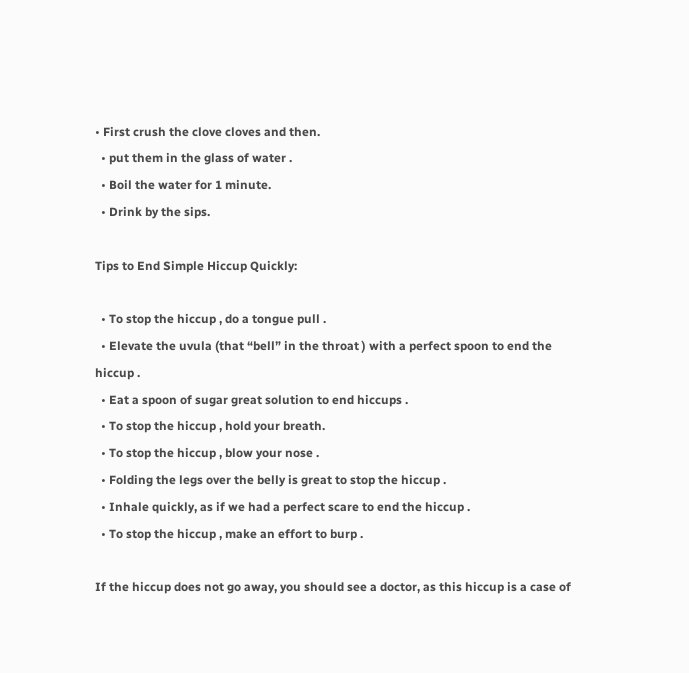• First crush the clove cloves and then.
  • put them in the glass of water .
  • Boil the water for 1 minute.
  • Drink by the sips.

Tips to End Simple Hiccup Quickly:

  • To stop the hiccup , do a tongue pull .
  • Elevate the uvula (that “bell” in the throat ) with a perfect spoon to end the hiccup .
  • Eat a spoon of sugar great solution to end hiccups .
  • To stop the hiccup , hold your breath.
  • To stop the hiccup , blow your nose .
  • Folding the legs over the belly is great to stop the hiccup .
  • Inhale quickly, as if we had a perfect scare to end the hiccup .
  • To stop the hiccup , make an effort to burp .

If the hiccup does not go away, you should see a doctor, as this hiccup is a case of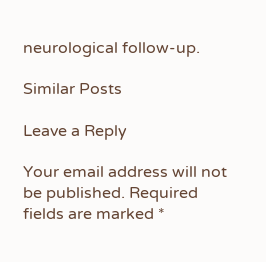neurological follow-up.

Similar Posts

Leave a Reply

Your email address will not be published. Required fields are marked *